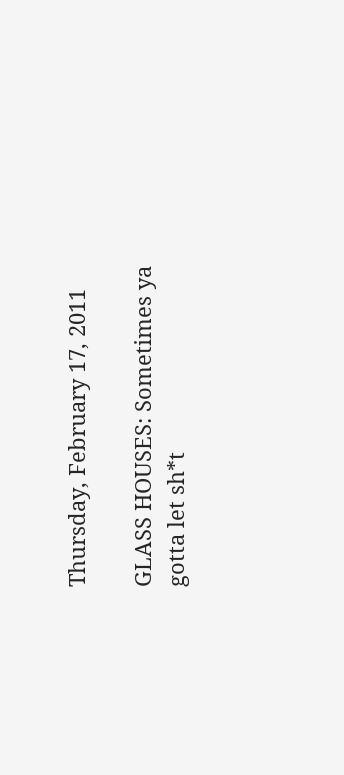Thursday, February 17, 2011

GLASS HOUSES: Sometimes ya gotta let sh*t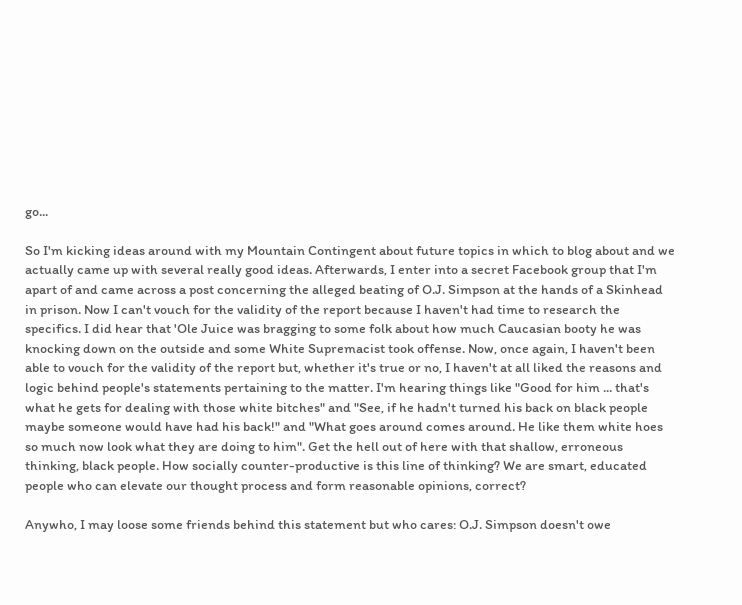go...

So I'm kicking ideas around with my Mountain Contingent about future topics in which to blog about and we actually came up with several really good ideas. Afterwards, I enter into a secret Facebook group that I'm apart of and came across a post concerning the alleged beating of O.J. Simpson at the hands of a Skinhead in prison. Now I can't vouch for the validity of the report because I haven't had time to research the specifics. I did hear that 'Ole Juice was bragging to some folk about how much Caucasian booty he was knocking down on the outside and some White Supremacist took offense. Now, once again, I haven't been able to vouch for the validity of the report but, whether it's true or no, I haven't at all liked the reasons and logic behind people's statements pertaining to the matter. I'm hearing things like "Good for him ... that's what he gets for dealing with those white bitches" and "See, if he hadn't turned his back on black people maybe someone would have had his back!" and "What goes around comes around. He like them white hoes so much now look what they are doing to him". Get the hell out of here with that shallow, erroneous thinking, black people. How socially counter-productive is this line of thinking? We are smart, educated people who can elevate our thought process and form reasonable opinions, correct?

Anywho, I may loose some friends behind this statement but who cares: O.J. Simpson doesn't owe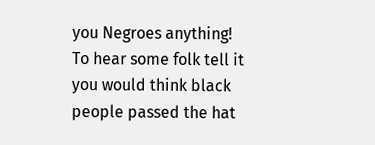you Negroes anything! To hear some folk tell it you would think black people passed the hat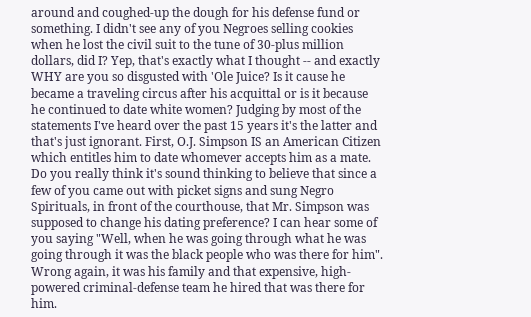around and coughed-up the dough for his defense fund or something. I didn't see any of you Negroes selling cookies when he lost the civil suit to the tune of 30-plus million dollars, did I? Yep, that's exactly what I thought -- and exactly WHY are you so disgusted with 'Ole Juice? Is it cause he became a traveling circus after his acquittal or is it because he continued to date white women? Judging by most of the statements I've heard over the past 15 years it's the latter and that's just ignorant. First, O.J. Simpson IS an American Citizen which entitles him to date whomever accepts him as a mate. Do you really think it's sound thinking to believe that since a few of you came out with picket signs and sung Negro Spirituals, in front of the courthouse, that Mr. Simpson was supposed to change his dating preference? I can hear some of you saying "Well, when he was going through what he was going through it was the black people who was there for him". Wrong again, it was his family and that expensive, high-powered criminal-defense team he hired that was there for him.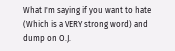What I'm saying if you want to hate (Which is a VERY strong word) and dump on O.J.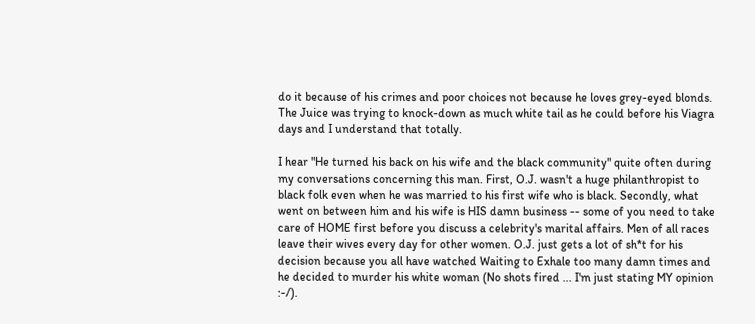do it because of his crimes and poor choices not because he loves grey-eyed blonds. The Juice was trying to knock-down as much white tail as he could before his Viagra days and I understand that totally.

I hear "He turned his back on his wife and the black community" quite often during my conversations concerning this man. First, O.J. wasn't a huge philanthropist to black folk even when he was married to his first wife who is black. Secondly, what went on between him and his wife is HIS damn business -- some of you need to take care of HOME first before you discuss a celebrity's marital affairs. Men of all races leave their wives every day for other women. O.J. just gets a lot of sh*t for his decision because you all have watched Waiting to Exhale too many damn times and he decided to murder his white woman (No shots fired ... I'm just stating MY opinion  :-/).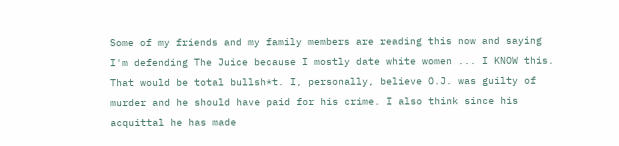Some of my friends and my family members are reading this now and saying I'm defending The Juice because I mostly date white women ... I KNOW this. That would be total bullsh*t. I, personally, believe O.J. was guilty of murder and he should have paid for his crime. I also think since his acquittal he has made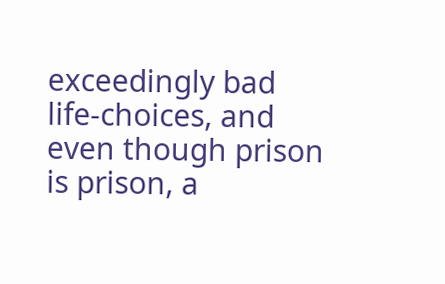exceedingly bad life-choices, and even though prison is prison, a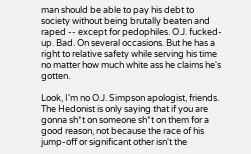man should be able to pay his debt to society without being brutally beaten and raped -- except for pedophiles. O.J. fucked-up. Bad. On several occasions. But he has a right to relative safety while serving his time no matter how much white ass he claims he's gotten.

Look, I'm no O.J. Simpson apologist, friends. The Hedonist is only saying that if you are gonna sh*t on someone sh*t on them for a good reason, not because the race of his jump-off or significant other isn't the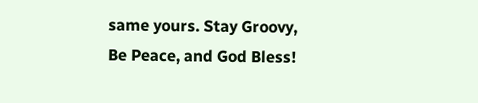same yours. Stay Groovy, Be Peace, and God Bless!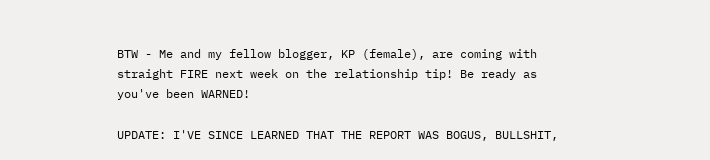BTW - Me and my fellow blogger, KP (female), are coming with straight FIRE next week on the relationship tip! Be ready as you've been WARNED!

UPDATE: I'VE SINCE LEARNED THAT THE REPORT WAS BOGUS, BULLSHIT,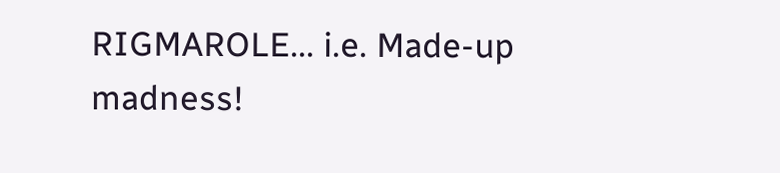RIGMAROLE... i.e. Made-up madness!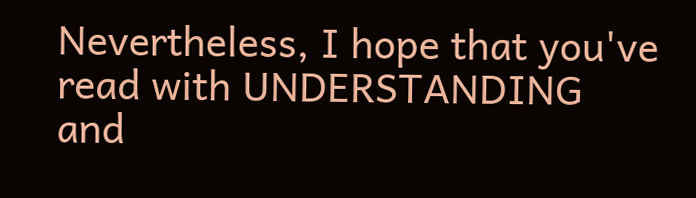Nevertheless, I hope that you've read with UNDERSTANDING and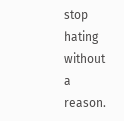stop hating without a reason.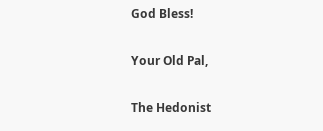God Bless!

Your Old Pal,

The Hedonist